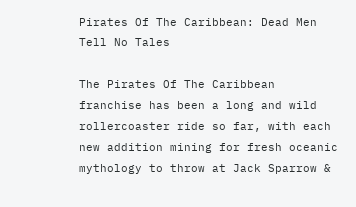Pirates Of The Caribbean: Dead Men Tell No Tales

The Pirates Of The Caribbean franchise has been a long and wild rollercoaster ride so far, with each new addition mining for fresh oceanic mythology to throw at Jack Sparrow &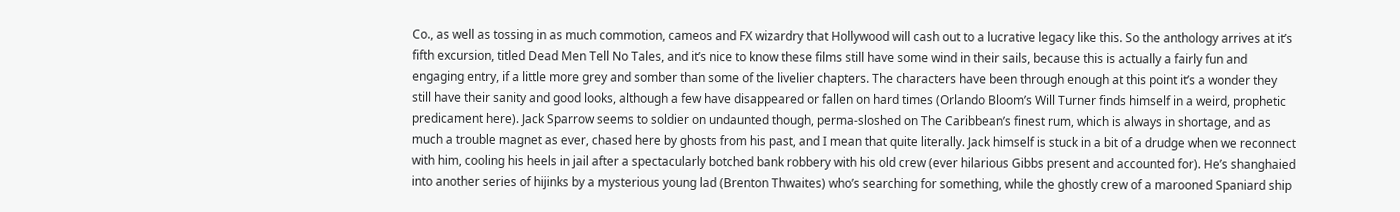Co., as well as tossing in as much commotion, cameos and FX wizardry that Hollywood will cash out to a lucrative legacy like this. So the anthology arrives at it’s fifth excursion, titled Dead Men Tell No Tales, and it’s nice to know these films still have some wind in their sails, because this is actually a fairly fun and engaging entry, if a little more grey and somber than some of the livelier chapters. The characters have been through enough at this point it’s a wonder they still have their sanity and good looks, although a few have disappeared or fallen on hard times (Orlando Bloom’s Will Turner finds himself in a weird, prophetic predicament here). Jack Sparrow seems to soldier on undaunted though, perma-sloshed on The Caribbean’s finest rum, which is always in shortage, and as much a trouble magnet as ever, chased here by ghosts from his past, and I mean that quite literally. Jack himself is stuck in a bit of a drudge when we reconnect with him, cooling his heels in jail after a spectacularly botched bank robbery with his old crew (ever hilarious Gibbs present and accounted for). He’s shanghaied into another series of hijinks by a mysterious young lad (Brenton Thwaites) who’s searching for something, while the ghostly crew of a marooned Spaniard ship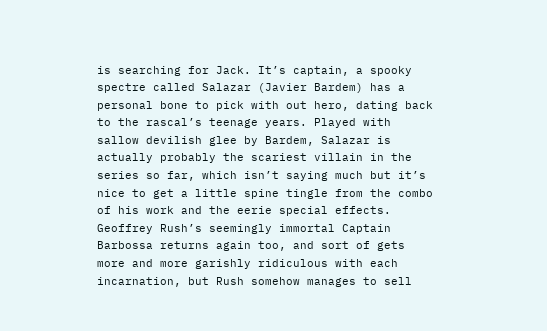is searching for Jack. It’s captain, a spooky spectre called Salazar (Javier Bardem) has a personal bone to pick with out hero, dating back to the rascal’s teenage years. Played with sallow devilish glee by Bardem, Salazar is actually probably the scariest villain in the series so far, which isn’t saying much but it’s nice to get a little spine tingle from the combo of his work and the eerie special effects. Geoffrey Rush’s seemingly immortal Captain Barbossa returns again too, and sort of gets more and more garishly ridiculous with each incarnation, but Rush somehow manages to sell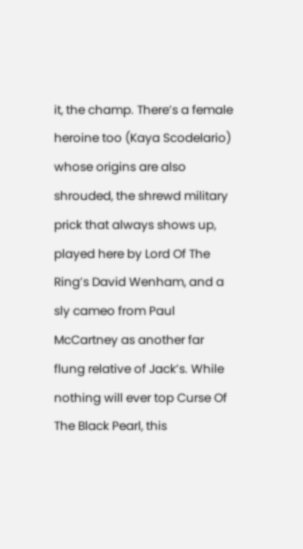it, the champ. There’s a female heroine too (Kaya Scodelario) whose origins are also shrouded, the shrewd military prick that always shows up, played here by Lord Of The Ring’s David Wenham, and a sly cameo from Paul McCartney as another far flung relative of Jack’s. While nothing will ever top Curse Of The Black Pearl, this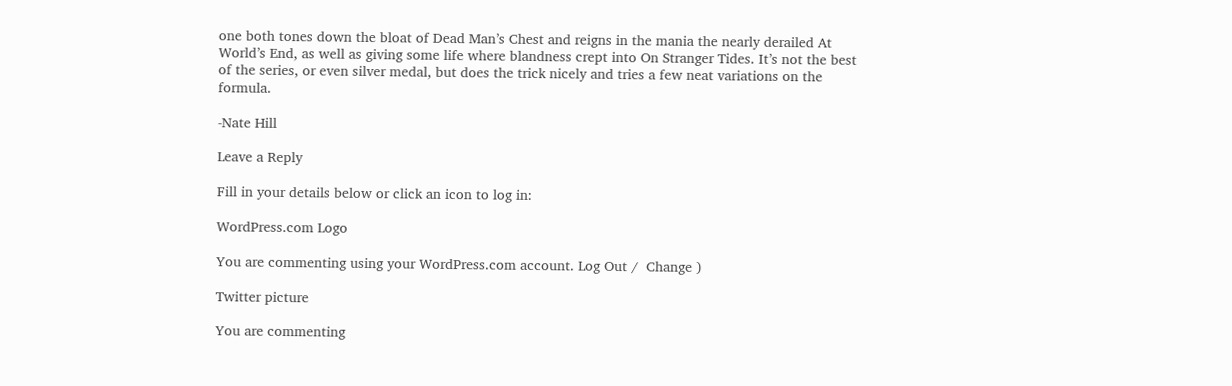one both tones down the bloat of Dead Man’s Chest and reigns in the mania the nearly derailed At World’s End, as well as giving some life where blandness crept into On Stranger Tides. It’s not the best of the series, or even silver medal, but does the trick nicely and tries a few neat variations on the formula.

-Nate Hill

Leave a Reply

Fill in your details below or click an icon to log in:

WordPress.com Logo

You are commenting using your WordPress.com account. Log Out /  Change )

Twitter picture

You are commenting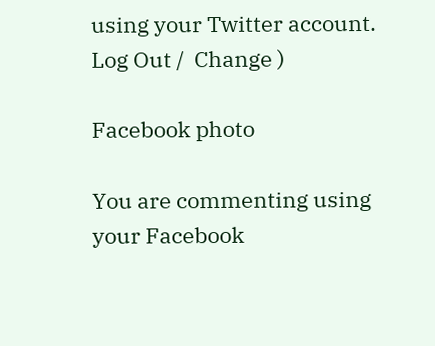using your Twitter account. Log Out /  Change )

Facebook photo

You are commenting using your Facebook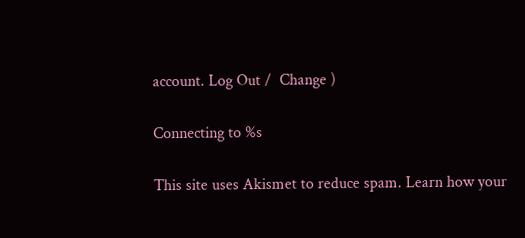account. Log Out /  Change )

Connecting to %s

This site uses Akismet to reduce spam. Learn how your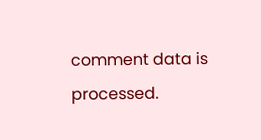comment data is processed.